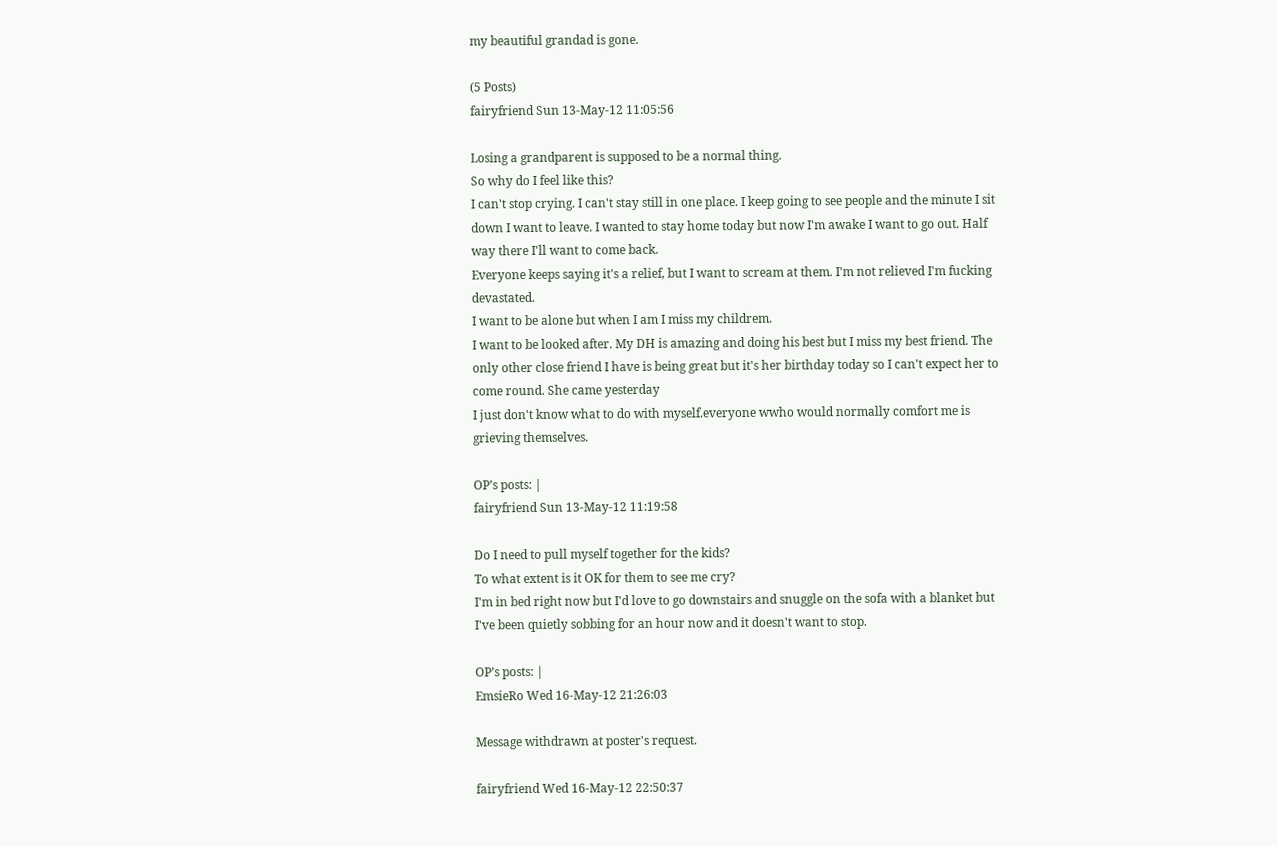my beautiful grandad is gone.

(5 Posts)
fairyfriend Sun 13-May-12 11:05:56

Losing a grandparent is supposed to be a normal thing.
So why do I feel like this?
I can't stop crying. I can't stay still in one place. I keep going to see people and the minute I sit down I want to leave. I wanted to stay home today but now I'm awake I want to go out. Half way there I'll want to come back.
Everyone keeps saying it's a relief, but I want to scream at them. I'm not relieved I'm fucking devastated.
I want to be alone but when I am I miss my childrem.
I want to be looked after. My DH is amazing and doing his best but I miss my best friend. The only other close friend I have is being great but it's her birthday today so I can't expect her to come round. She came yesterday
I just don't know what to do with myself.everyone wwho would normally comfort me is grieving themselves.

OP’s posts: |
fairyfriend Sun 13-May-12 11:19:58

Do I need to pull myself together for the kids?
To what extent is it OK for them to see me cry?
I'm in bed right now but I'd love to go downstairs and snuggle on the sofa with a blanket but I've been quietly sobbing for an hour now and it doesn't want to stop.

OP’s posts: |
EmsieRo Wed 16-May-12 21:26:03

Message withdrawn at poster's request.

fairyfriend Wed 16-May-12 22:50:37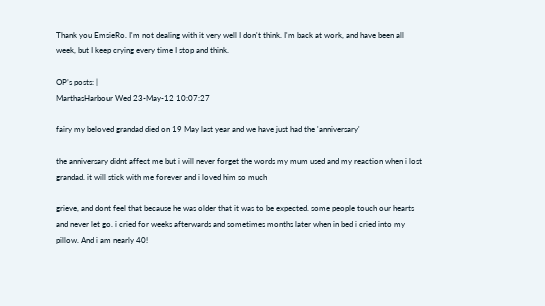Thank you EmsieRo. I'm not dealing with it very well I don't think. I'm back at work, and have been all week, but I keep crying every time I stop and think.

OP’s posts: |
MarthasHarbour Wed 23-May-12 10:07:27

fairy my beloved grandad died on 19 May last year and we have just had the 'anniversary'

the anniversary didnt affect me but i will never forget the words my mum used and my reaction when i lost grandad. it will stick with me forever and i loved him so much

grieve, and dont feel that because he was older that it was to be expected. some people touch our hearts and never let go. i cried for weeks afterwards and sometimes months later when in bed i cried into my pillow. And i am nearly 40!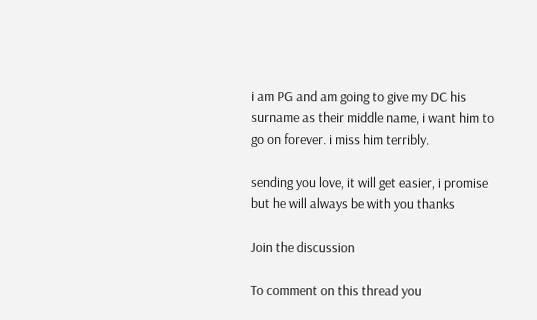i am PG and am going to give my DC his surname as their middle name, i want him to go on forever. i miss him terribly.

sending you love, it will get easier, i promise but he will always be with you thanks

Join the discussion

To comment on this thread you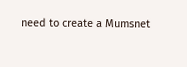need to create a Mumsnet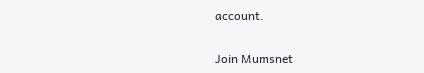account.

Join Mumsnet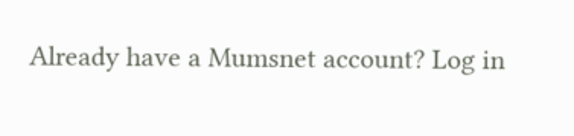Already have a Mumsnet account? Log in